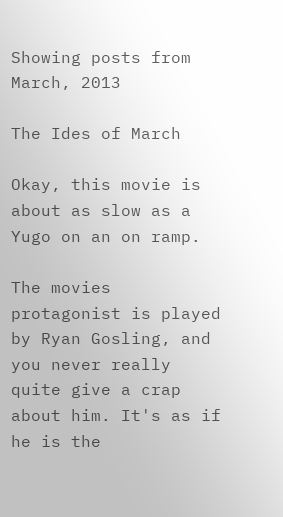Showing posts from March, 2013

The Ides of March

Okay, this movie is about as slow as a Yugo on an on ramp.

The movies protagonist is played by Ryan Gosling, and you never really quite give a crap about him. It's as if he is the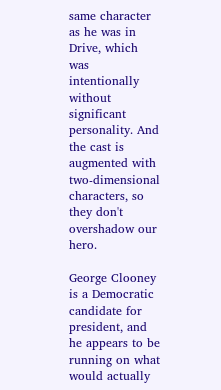same character as he was in Drive, which was intentionally without significant personality. And the cast is augmented with two-dimensional characters, so they don't overshadow our hero.

George Clooney is a Democratic candidate for president, and he appears to be running on what would actually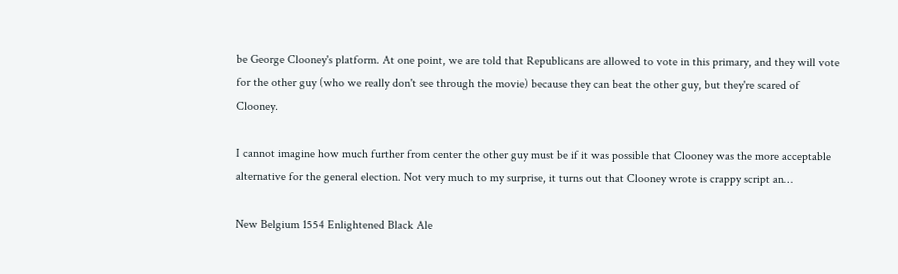be George Clooney's platform. At one point, we are told that Republicans are allowed to vote in this primary, and they will vote for the other guy (who we really don't see through the movie) because they can beat the other guy, but they're scared of Clooney.

I cannot imagine how much further from center the other guy must be if it was possible that Clooney was the more acceptable alternative for the general election. Not very much to my surprise, it turns out that Clooney wrote is crappy script an…

New Belgium 1554 Enlightened Black Ale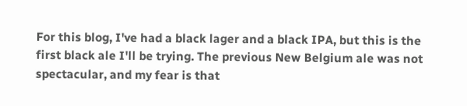For this blog, I've had a black lager and a black IPA, but this is the first black ale I'll be trying. The previous New Belgium ale was not spectacular, and my fear is that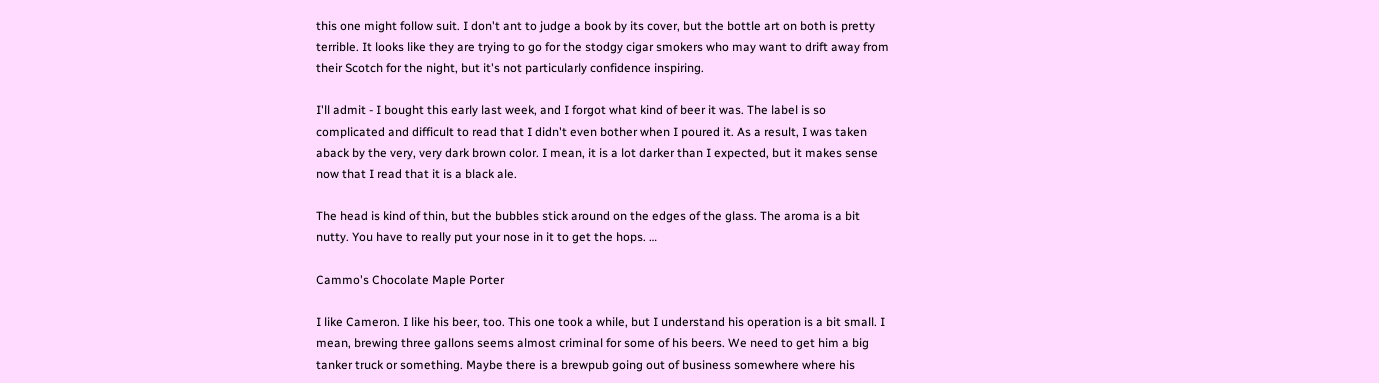this one might follow suit. I don't ant to judge a book by its cover, but the bottle art on both is pretty terrible. It looks like they are trying to go for the stodgy cigar smokers who may want to drift away from their Scotch for the night, but it's not particularly confidence inspiring.

I'll admit - I bought this early last week, and I forgot what kind of beer it was. The label is so complicated and difficult to read that I didn't even bother when I poured it. As a result, I was taken aback by the very, very dark brown color. I mean, it is a lot darker than I expected, but it makes sense now that I read that it is a black ale.

The head is kind of thin, but the bubbles stick around on the edges of the glass. The aroma is a bit nutty. You have to really put your nose in it to get the hops. …

Cammo's Chocolate Maple Porter

I like Cameron. I like his beer, too. This one took a while, but I understand his operation is a bit small. I mean, brewing three gallons seems almost criminal for some of his beers. We need to get him a big tanker truck or something. Maybe there is a brewpub going out of business somewhere where his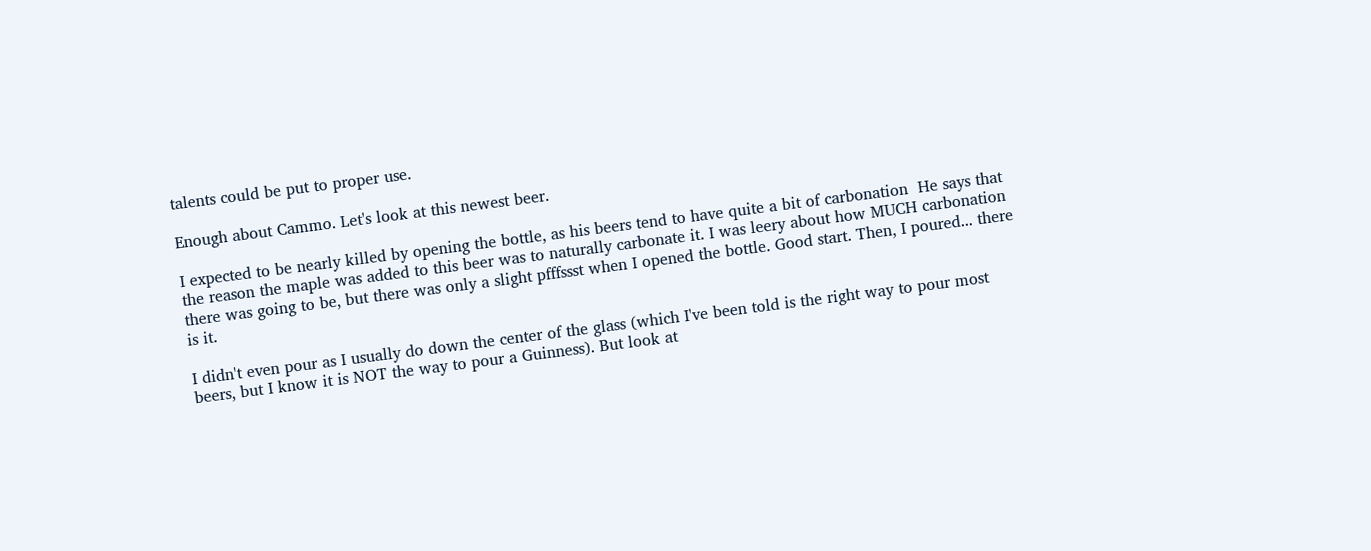talents could be put to proper use.

Enough about Cammo. Let's look at this newest beer.

I expected to be nearly killed by opening the bottle, as his beers tend to have quite a bit of carbonation  He says that the reason the maple was added to this beer was to naturally carbonate it. I was leery about how MUCH carbonation there was going to be, but there was only a slight pfffssst when I opened the bottle. Good start. Then, I poured... there is it.

I didn't even pour as I usually do down the center of the glass (which I've been told is the right way to pour most beers, but I know it is NOT the way to pour a Guinness). But look at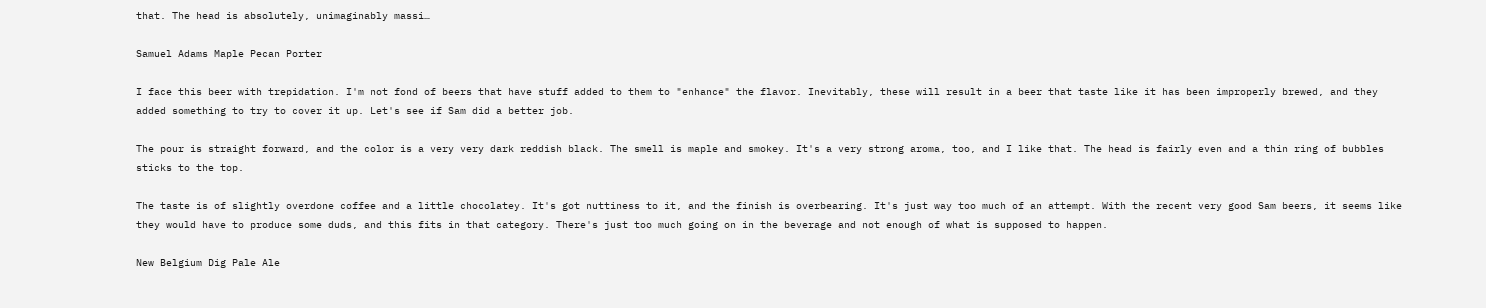that. The head is absolutely, unimaginably massi…

Samuel Adams Maple Pecan Porter

I face this beer with trepidation. I'm not fond of beers that have stuff added to them to "enhance" the flavor. Inevitably, these will result in a beer that taste like it has been improperly brewed, and they added something to try to cover it up. Let's see if Sam did a better job.

The pour is straight forward, and the color is a very very dark reddish black. The smell is maple and smokey. It's a very strong aroma, too, and I like that. The head is fairly even and a thin ring of bubbles sticks to the top.

The taste is of slightly overdone coffee and a little chocolatey. It's got nuttiness to it, and the finish is overbearing. It's just way too much of an attempt. With the recent very good Sam beers, it seems like they would have to produce some duds, and this fits in that category. There's just too much going on in the beverage and not enough of what is supposed to happen.

New Belgium Dig Pale Ale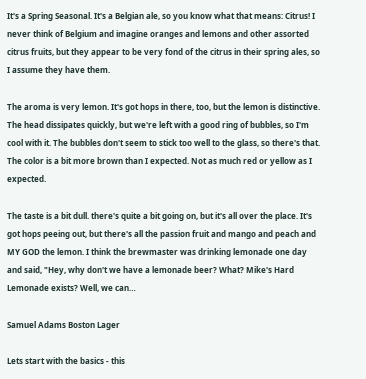It's a Spring Seasonal. It's a Belgian ale, so you know what that means: Citrus! I never think of Belgium and imagine oranges and lemons and other assorted citrus fruits, but they appear to be very fond of the citrus in their spring ales, so I assume they have them.

The aroma is very lemon. It's got hops in there, too, but the lemon is distinctive. The head dissipates quickly, but we're left with a good ring of bubbles, so I'm cool with it. The bubbles don't seem to stick too well to the glass, so there's that. The color is a bit more brown than I expected. Not as much red or yellow as I expected.

The taste is a bit dull. there's quite a bit going on, but it's all over the place. It's got hops peeing out, but there's all the passion fruit and mango and peach and MY GOD the lemon. I think the brewmaster was drinking lemonade one day and said, "Hey, why don't we have a lemonade beer? What? Mike's Hard Lemonade exists? Well, we can…

Samuel Adams Boston Lager

Lets start with the basics - this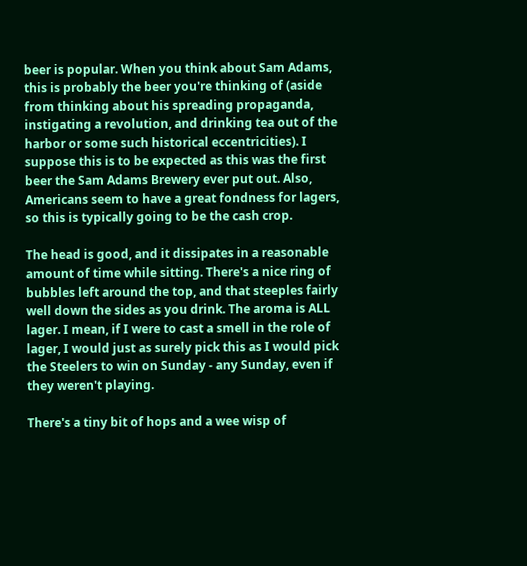beer is popular. When you think about Sam Adams, this is probably the beer you're thinking of (aside from thinking about his spreading propaganda, instigating a revolution, and drinking tea out of the harbor or some such historical eccentricities). I suppose this is to be expected as this was the first beer the Sam Adams Brewery ever put out. Also, Americans seem to have a great fondness for lagers, so this is typically going to be the cash crop.

The head is good, and it dissipates in a reasonable amount of time while sitting. There's a nice ring of bubbles left around the top, and that steeples fairly well down the sides as you drink. The aroma is ALL lager. I mean, if I were to cast a smell in the role of lager, I would just as surely pick this as I would pick the Steelers to win on Sunday - any Sunday, even if they weren't playing.

There's a tiny bit of hops and a wee wisp of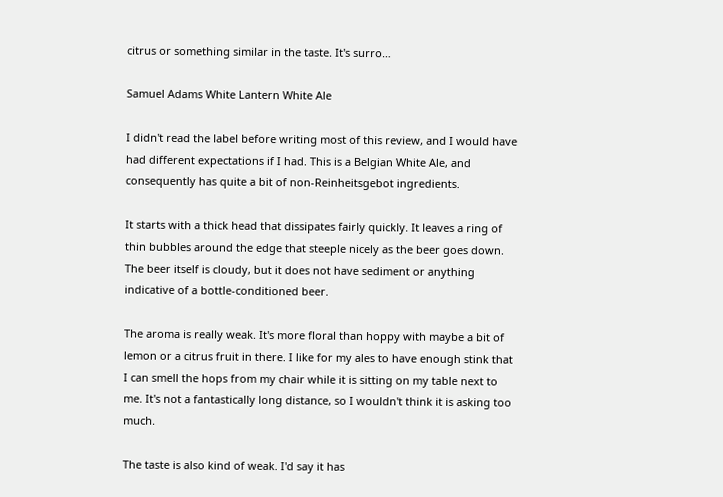citrus or something similar in the taste. It's surro…

Samuel Adams White Lantern White Ale

I didn't read the label before writing most of this review, and I would have had different expectations if I had. This is a Belgian White Ale, and consequently has quite a bit of non-Reinheitsgebot ingredients.

It starts with a thick head that dissipates fairly quickly. It leaves a ring of thin bubbles around the edge that steeple nicely as the beer goes down. The beer itself is cloudy, but it does not have sediment or anything indicative of a bottle-conditioned beer.

The aroma is really weak. It's more floral than hoppy with maybe a bit of lemon or a citrus fruit in there. I like for my ales to have enough stink that I can smell the hops from my chair while it is sitting on my table next to me. It's not a fantastically long distance, so I wouldn't think it is asking too much.

The taste is also kind of weak. I'd say it has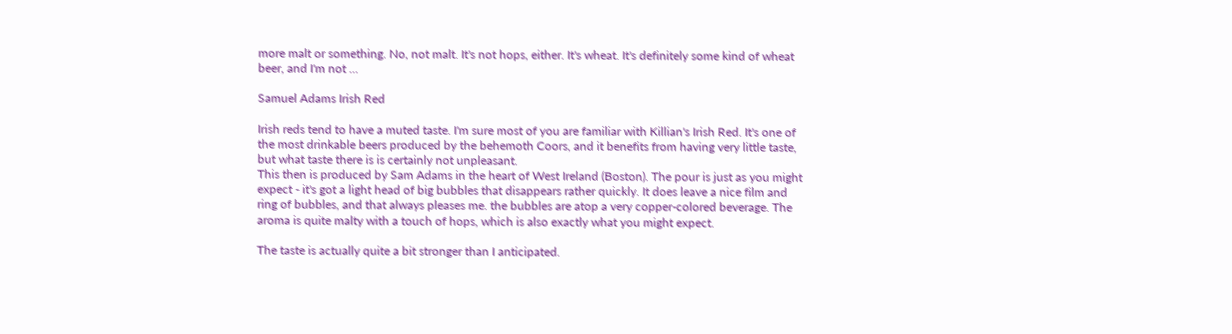more malt or something. No, not malt. It's not hops, either. It's wheat. It's definitely some kind of wheat beer, and I'm not …

Samuel Adams Irish Red

Irish reds tend to have a muted taste. I'm sure most of you are familiar with Killian's Irish Red. It's one of the most drinkable beers produced by the behemoth Coors, and it benefits from having very little taste, but what taste there is is certainly not unpleasant.
This then is produced by Sam Adams in the heart of West Ireland (Boston). The pour is just as you might expect - it's got a light head of big bubbles that disappears rather quickly. It does leave a nice film and ring of bubbles, and that always pleases me. the bubbles are atop a very copper-colored beverage. The aroma is quite malty with a touch of hops, which is also exactly what you might expect.

The taste is actually quite a bit stronger than I anticipated.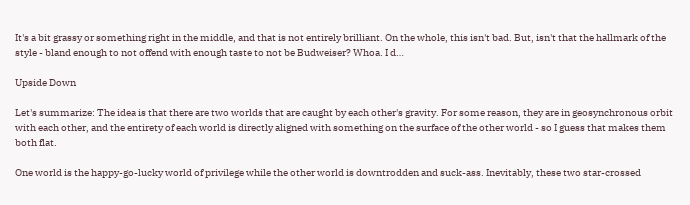It's a bit grassy or something right in the middle, and that is not entirely brilliant. On the whole, this isn't bad. But, isn't that the hallmark of the style - bland enough to not offend with enough taste to not be Budweiser? Whoa. I d…

Upside Down

Let's summarize: The idea is that there are two worlds that are caught by each other's gravity. For some reason, they are in geosynchronous orbit with each other, and the entirety of each world is directly aligned with something on the surface of the other world - so I guess that makes them both flat.

One world is the happy-go-lucky world of privilege while the other world is downtrodden and suck-ass. Inevitably, these two star-crossed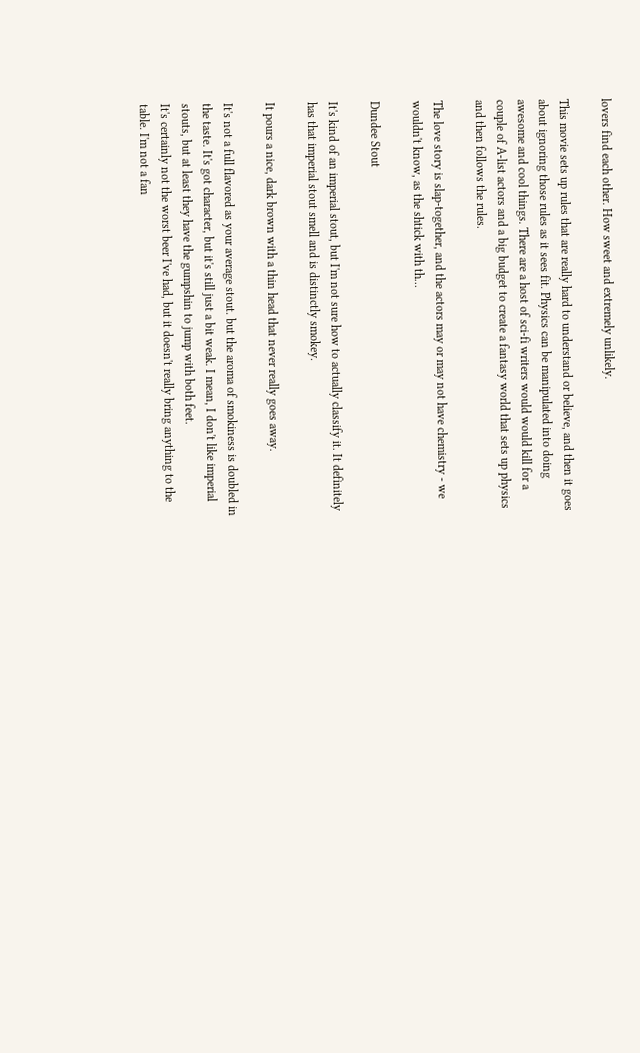lovers find each other. How sweet and extremely unlikely.

This movie sets up rules that are really hard to understand or believe, and then it goes about ignoring those rules as it sees fit. Physics can be manipulated into doing awesome and cool things. There are a host of sci-fi writers would would kill for a couple of A-list actors and a big budget to create a fantasy world that sets up physics and then follows the rules.

The love story is slap-together, and the actors may or may not have chemistry - we wouldn't know, as the shtick with th…

Dundee Stout

It's kind of an imperial stout, but I'm not sure how to actually classify it. It definitely has that imperial stout smell and is distinctly smokey.

It pours a nice, dark brown with a thin head that never really goes away.

It's not a full flavored as your average stout. but the aroma of smokiness is doubled in the taste. It's got character, but it's still just a bit weak. I mean, I don't like imperial stouts, but at least they have the gumpshin to jump with both feet.
It's certainly not the worst beer I've had, but it doesn't really bring anything to the table. I'm not a fan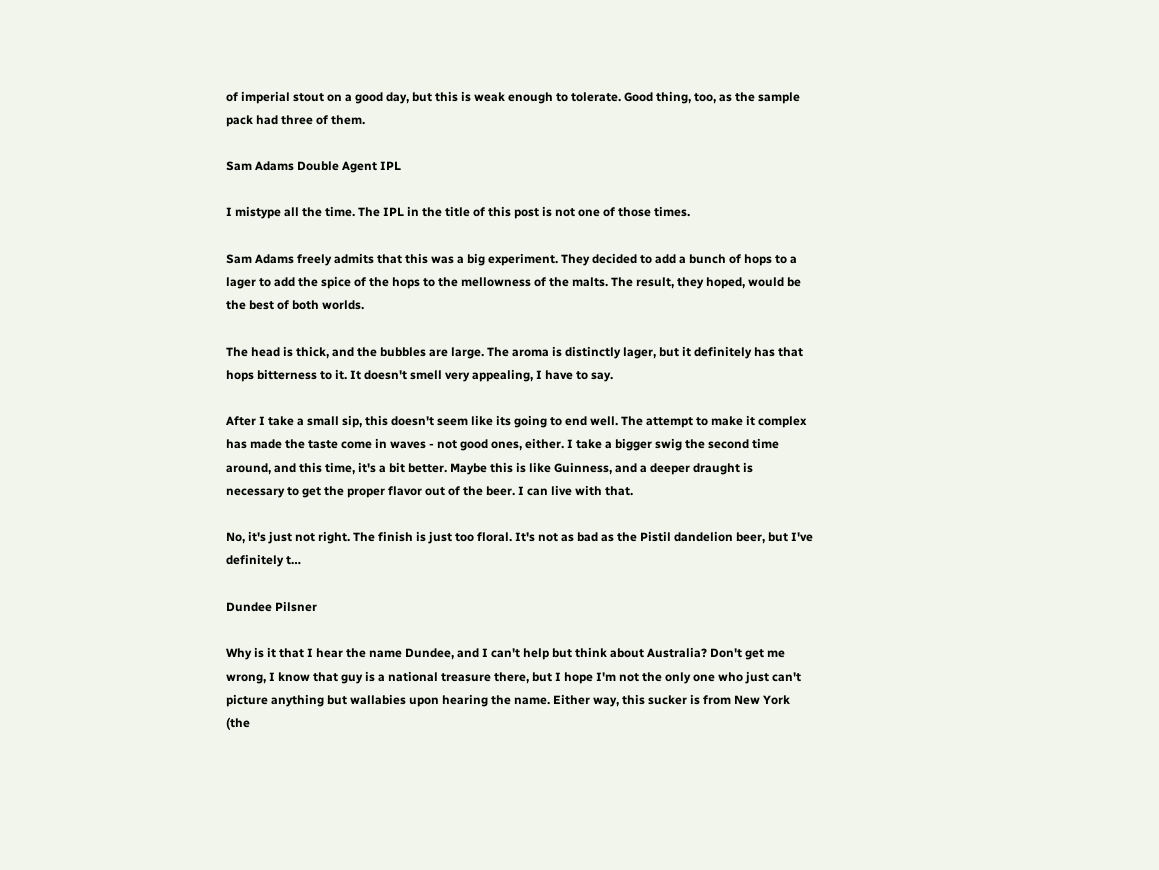of imperial stout on a good day, but this is weak enough to tolerate. Good thing, too, as the sample pack had three of them.

Sam Adams Double Agent IPL

I mistype all the time. The IPL in the title of this post is not one of those times.

Sam Adams freely admits that this was a big experiment. They decided to add a bunch of hops to a lager to add the spice of the hops to the mellowness of the malts. The result, they hoped, would be the best of both worlds.

The head is thick, and the bubbles are large. The aroma is distinctly lager, but it definitely has that hops bitterness to it. It doesn't smell very appealing, I have to say.

After I take a small sip, this doesn't seem like its going to end well. The attempt to make it complex has made the taste come in waves - not good ones, either. I take a bigger swig the second time around, and this time, it's a bit better. Maybe this is like Guinness, and a deeper draught is necessary to get the proper flavor out of the beer. I can live with that.

No, it's just not right. The finish is just too floral. It's not as bad as the Pistil dandelion beer, but I've definitely t…

Dundee Pilsner

Why is it that I hear the name Dundee, and I can't help but think about Australia? Don't get me wrong, I know that guy is a national treasure there, but I hope I'm not the only one who just can't picture anything but wallabies upon hearing the name. Either way, this sucker is from New York (the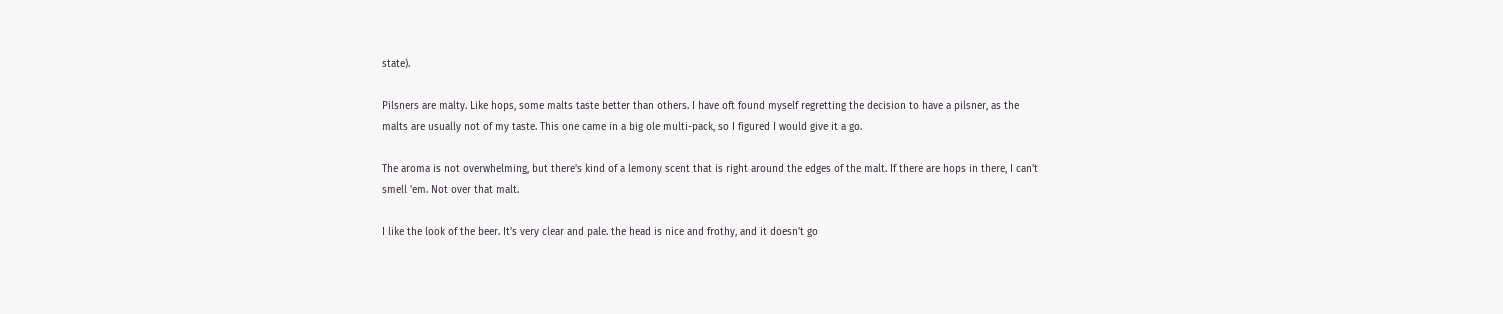state).

Pilsners are malty. Like hops, some malts taste better than others. I have oft found myself regretting the decision to have a pilsner, as the malts are usually not of my taste. This one came in a big ole multi-pack, so I figured I would give it a go.

The aroma is not overwhelming, but there's kind of a lemony scent that is right around the edges of the malt. If there are hops in there, I can't smell 'em. Not over that malt.

I like the look of the beer. It's very clear and pale. the head is nice and frothy, and it doesn't go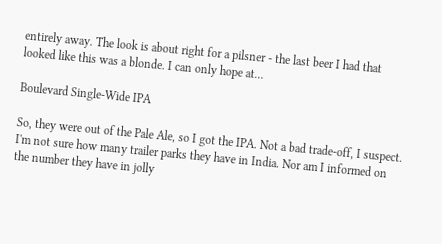entirely away. The look is about right for a pilsner - the last beer I had that looked like this was a blonde. I can only hope at…

Boulevard Single-Wide IPA

So, they were out of the Pale Ale, so I got the IPA. Not a bad trade-off, I suspect. I'm not sure how many trailer parks they have in India. Nor am I informed on the number they have in jolly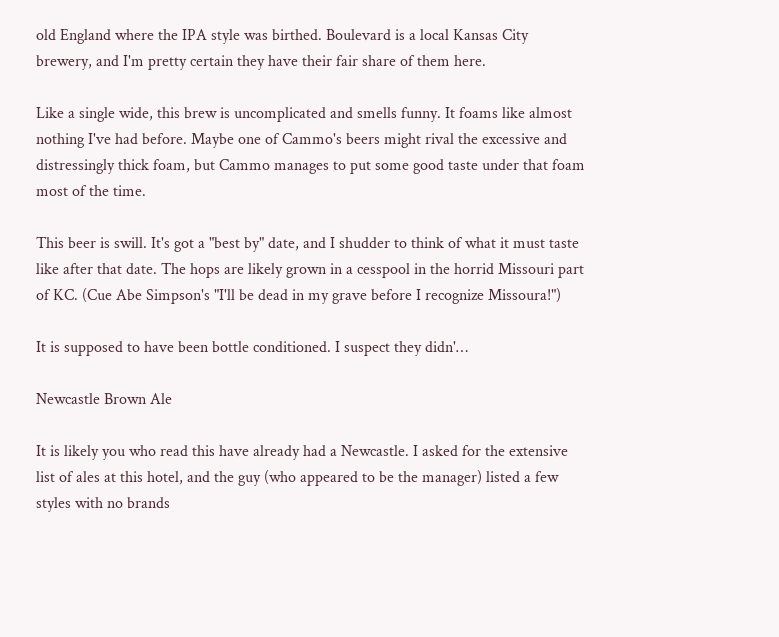old England where the IPA style was birthed. Boulevard is a local Kansas City brewery, and I'm pretty certain they have their fair share of them here.

Like a single wide, this brew is uncomplicated and smells funny. It foams like almost nothing I've had before. Maybe one of Cammo's beers might rival the excessive and distressingly thick foam, but Cammo manages to put some good taste under that foam most of the time.

This beer is swill. It's got a "best by" date, and I shudder to think of what it must taste like after that date. The hops are likely grown in a cesspool in the horrid Missouri part of KC. (Cue Abe Simpson's "I'll be dead in my grave before I recognize Missoura!")

It is supposed to have been bottle conditioned. I suspect they didn'…

Newcastle Brown Ale

It is likely you who read this have already had a Newcastle. I asked for the extensive list of ales at this hotel, and the guy (who appeared to be the manager) listed a few styles with no brands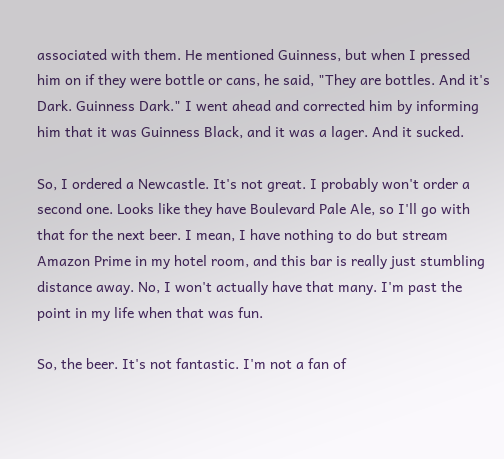associated with them. He mentioned Guinness, but when I pressed him on if they were bottle or cans, he said, "They are bottles. And it's Dark. Guinness Dark." I went ahead and corrected him by informing him that it was Guinness Black, and it was a lager. And it sucked.

So, I ordered a Newcastle. It's not great. I probably won't order a second one. Looks like they have Boulevard Pale Ale, so I'll go with that for the next beer. I mean, I have nothing to do but stream Amazon Prime in my hotel room, and this bar is really just stumbling distance away. No, I won't actually have that many. I'm past the point in my life when that was fun.

So, the beer. It's not fantastic. I'm not a fan of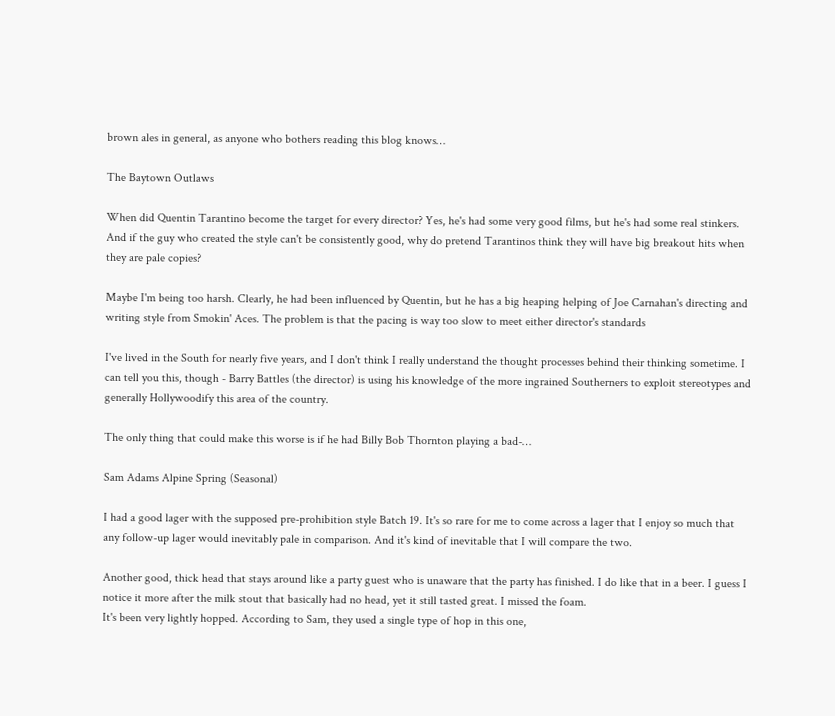brown ales in general, as anyone who bothers reading this blog knows…

The Baytown Outlaws

When did Quentin Tarantino become the target for every director? Yes, he's had some very good films, but he's had some real stinkers. And if the guy who created the style can't be consistently good, why do pretend Tarantinos think they will have big breakout hits when they are pale copies?

Maybe I'm being too harsh. Clearly, he had been influenced by Quentin, but he has a big heaping helping of Joe Carnahan's directing and writing style from Smokin' Aces. The problem is that the pacing is way too slow to meet either director's standards

I've lived in the South for nearly five years, and I don't think I really understand the thought processes behind their thinking sometime. I can tell you this, though - Barry Battles (the director) is using his knowledge of the more ingrained Southerners to exploit stereotypes and generally Hollywoodify this area of the country.

The only thing that could make this worse is if he had Billy Bob Thornton playing a bad-…

Sam Adams Alpine Spring (Seasonal)

I had a good lager with the supposed pre-prohibition style Batch 19. It's so rare for me to come across a lager that I enjoy so much that any follow-up lager would inevitably pale in comparison. And it's kind of inevitable that I will compare the two.

Another good, thick head that stays around like a party guest who is unaware that the party has finished. I do like that in a beer. I guess I notice it more after the milk stout that basically had no head, yet it still tasted great. I missed the foam.
It's been very lightly hopped. According to Sam, they used a single type of hop in this one,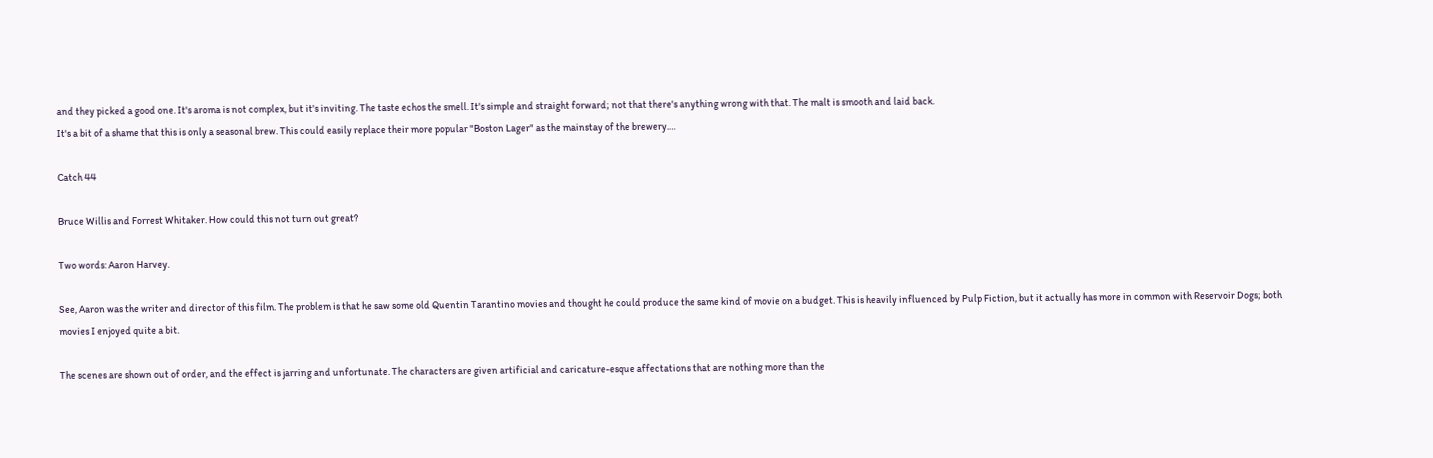and they picked a good one. It's aroma is not complex, but it's inviting. The taste echos the smell. It's simple and straight forward; not that there's anything wrong with that. The malt is smooth and laid back.
It's a bit of a shame that this is only a seasonal brew. This could easily replace their more popular "Boston Lager" as the mainstay of the brewery.…

Catch 44

Bruce Willis and Forrest Whitaker. How could this not turn out great?

Two words: Aaron Harvey.

See, Aaron was the writer and director of this film. The problem is that he saw some old Quentin Tarantino movies and thought he could produce the same kind of movie on a budget. This is heavily influenced by Pulp Fiction, but it actually has more in common with Reservoir Dogs; both movies I enjoyed quite a bit.

The scenes are shown out of order, and the effect is jarring and unfortunate. The characters are given artificial and caricature-esque affectations that are nothing more than the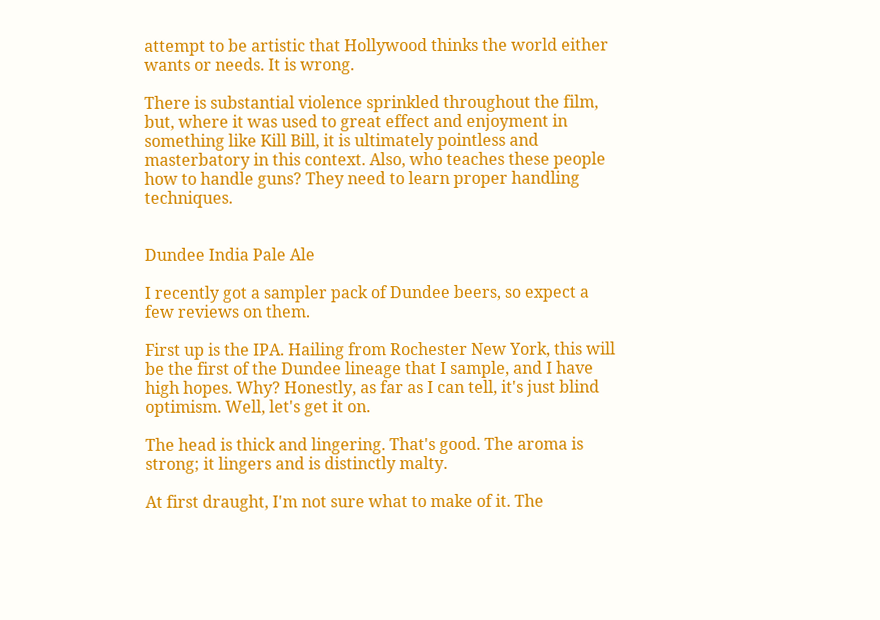attempt to be artistic that Hollywood thinks the world either wants or needs. It is wrong.

There is substantial violence sprinkled throughout the film, but, where it was used to great effect and enjoyment in something like Kill Bill, it is ultimately pointless and masterbatory in this context. Also, who teaches these people how to handle guns? They need to learn proper handling techniques.


Dundee India Pale Ale

I recently got a sampler pack of Dundee beers, so expect a few reviews on them.

First up is the IPA. Hailing from Rochester New York, this will be the first of the Dundee lineage that I sample, and I have high hopes. Why? Honestly, as far as I can tell, it's just blind optimism. Well, let's get it on.

The head is thick and lingering. That's good. The aroma is strong; it lingers and is distinctly malty.

At first draught, I'm not sure what to make of it. The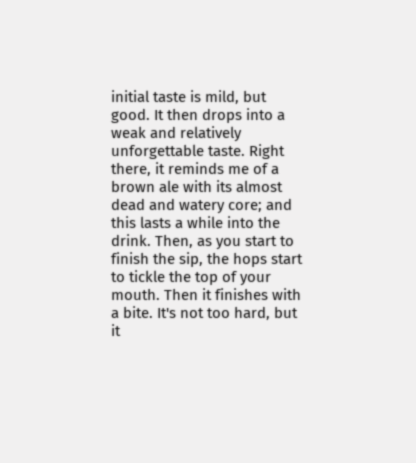initial taste is mild, but good. It then drops into a weak and relatively unforgettable taste. Right there, it reminds me of a brown ale with its almost dead and watery core; and this lasts a while into the drink. Then, as you start to finish the sip, the hops start to tickle the top of your mouth. Then it finishes with a bite. It's not too hard, but it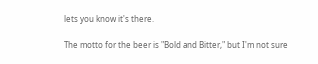lets you know it's there.

The motto for the beer is "Bold and Bitter," but I'm not sure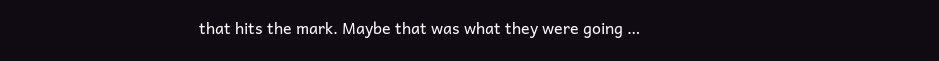that hits the mark. Maybe that was what they were going …